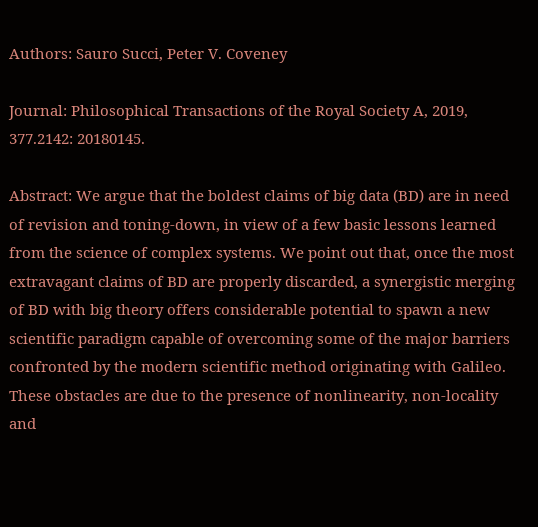Authors: Sauro Succi, Peter V. Coveney

Journal: Philosophical Transactions of the Royal Society A, 2019, 377.2142: 20180145.

Abstract: We argue that the boldest claims of big data (BD) are in need of revision and toning-down, in view of a few basic lessons learned from the science of complex systems. We point out that, once the most extravagant claims of BD are properly discarded, a synergistic merging of BD with big theory offers considerable potential to spawn a new scientific paradigm capable of overcoming some of the major barriers confronted by the modern scientific method originating with Galileo. These obstacles are due to the presence of nonlinearity, non-locality and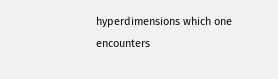hyperdimensions which one encounters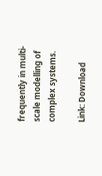frequently in multi-scale modelling of complex systems.

Link: Download